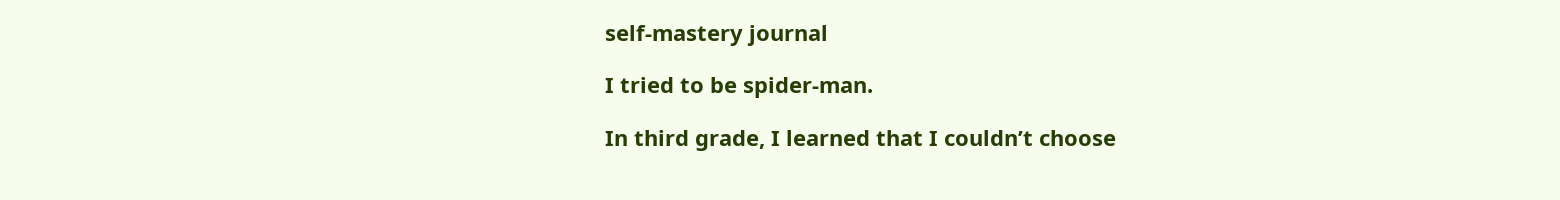self-mastery journal

I tried to be spider-man.

In third grade, I learned that I couldn’t choose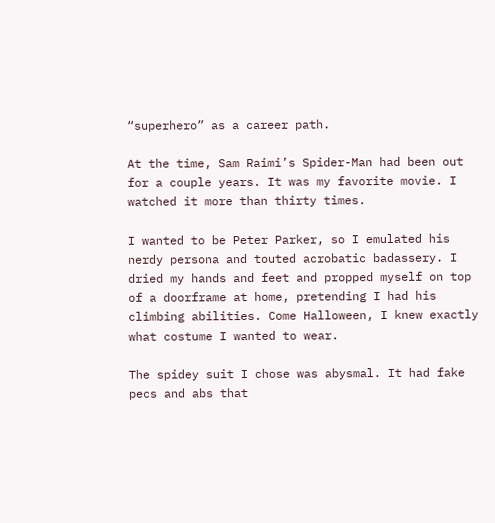“superhero” as a career path.

At the time, Sam Raimi’s Spider-Man had been out for a couple years. It was my favorite movie. I watched it more than thirty times.

I wanted to be Peter Parker, so I emulated his nerdy persona and touted acrobatic badassery. I dried my hands and feet and propped myself on top of a doorframe at home, pretending I had his climbing abilities. Come Halloween, I knew exactly what costume I wanted to wear.

The spidey suit I chose was abysmal. It had fake pecs and abs that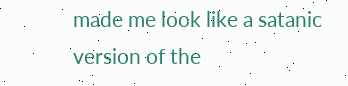made me look like a satanic version of the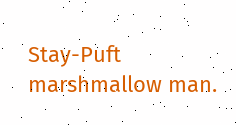Stay-Puft marshmallow man.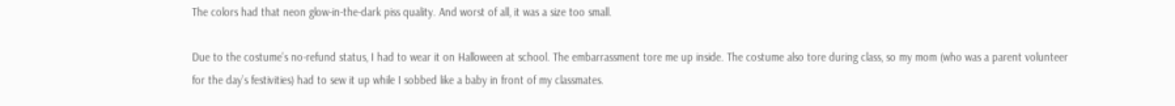The colors had that neon glow-in-the-dark piss quality. And worst of all, it was a size too small.

Due to the costume’s no-refund status, I had to wear it on Halloween at school. The embarrassment tore me up inside. The costume also tore during class, so my mom (who was a parent volunteer for the day’s festivities) had to sew it up while I sobbed like a baby in front of my classmates.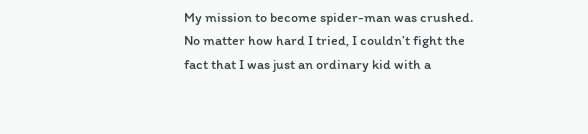My mission to become spider-man was crushed. No matter how hard I tried, I couldn’t fight the fact that I was just an ordinary kid with a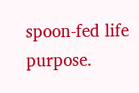spoon-fed life purpose.